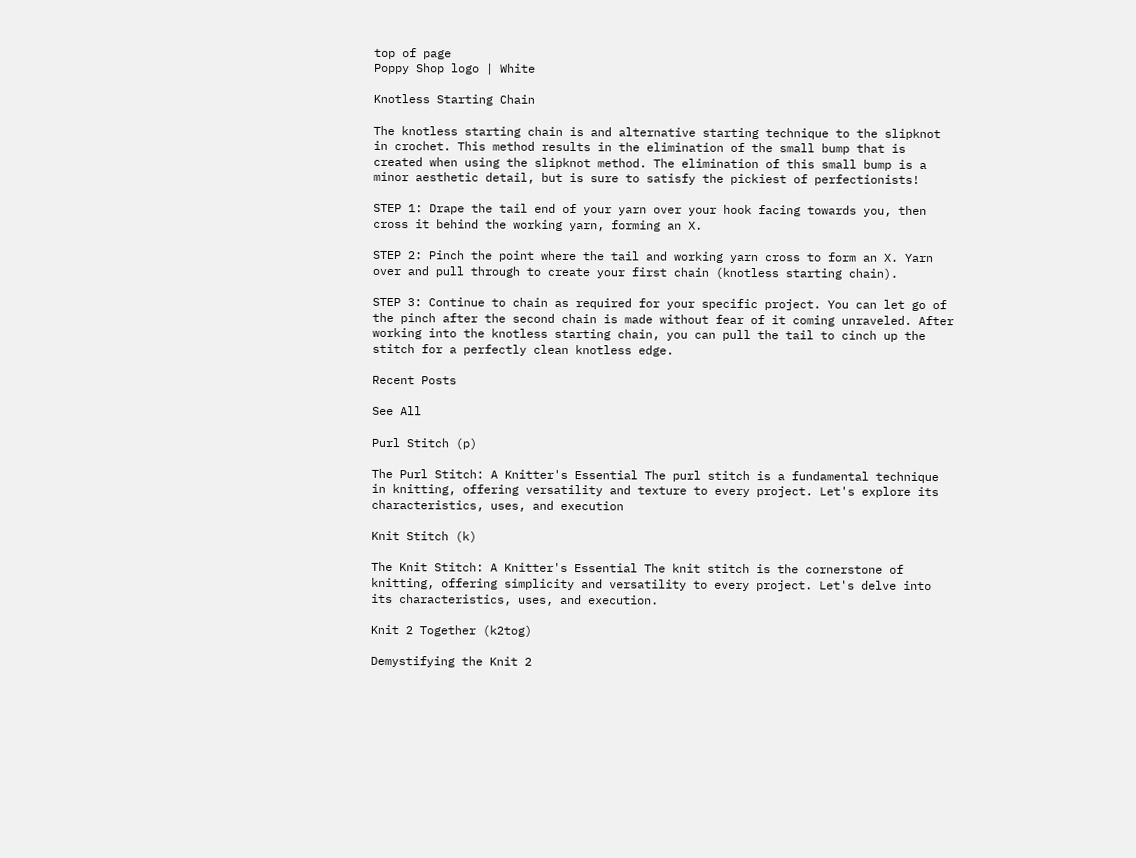top of page
Poppy Shop logo | White

Knotless Starting Chain

The knotless starting chain is and alternative starting technique to the slipknot in crochet. This method results in the elimination of the small bump that is created when using the slipknot method. The elimination of this small bump is a minor aesthetic detail, but is sure to satisfy the pickiest of perfectionists!

STEP 1: Drape the tail end of your yarn over your hook facing towards you, then cross it behind the working yarn, forming an X.

STEP 2: Pinch the point where the tail and working yarn cross to form an X. Yarn over and pull through to create your first chain (knotless starting chain).

STEP 3: Continue to chain as required for your specific project. You can let go of the pinch after the second chain is made without fear of it coming unraveled. After working into the knotless starting chain, you can pull the tail to cinch up the stitch for a perfectly clean knotless edge.

Recent Posts

See All

Purl Stitch (p)

The Purl Stitch: A Knitter's Essential The purl stitch is a fundamental technique in knitting, offering versatility and texture to every project. Let's explore its characteristics, uses, and execution

Knit Stitch (k)

The Knit Stitch: A Knitter's Essential The knit stitch is the cornerstone of knitting, offering simplicity and versatility to every project. Let's delve into its characteristics, uses, and execution.

Knit 2 Together (k2tog)

Demystifying the Knit 2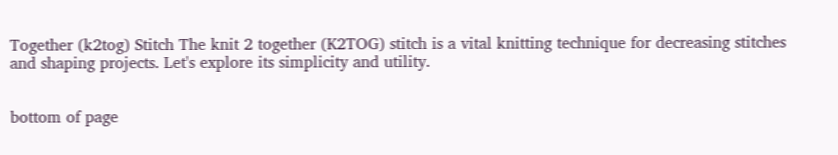Together (k2tog) Stitch The knit 2 together (K2TOG) stitch is a vital knitting technique for decreasing stitches and shaping projects. Let's explore its simplicity and utility.


bottom of page